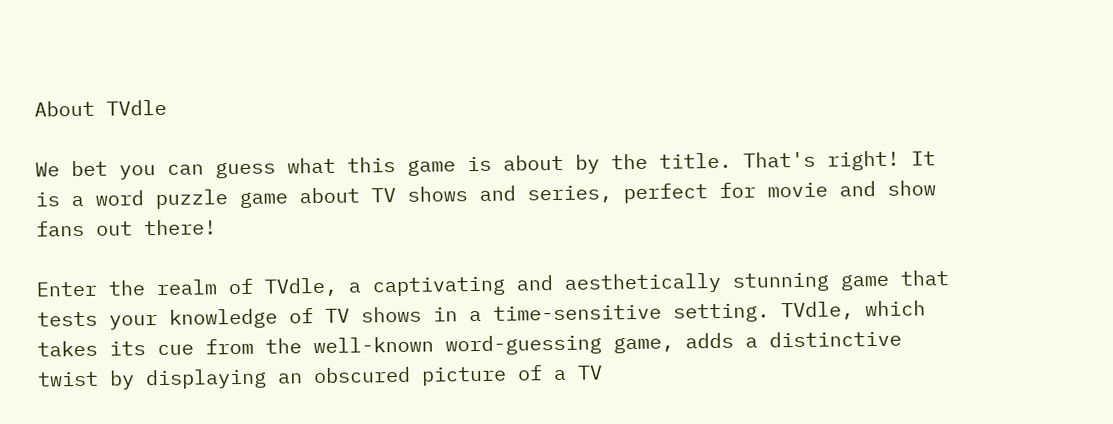About TVdle

We bet you can guess what this game is about by the title. That's right! It is a word puzzle game about TV shows and series, perfect for movie and show fans out there!

Enter the realm of TVdle, a captivating and aesthetically stunning game that tests your knowledge of TV shows in a time-sensitive setting. TVdle, which takes its cue from the well-known word-guessing game, adds a distinctive twist by displaying an obscured picture of a TV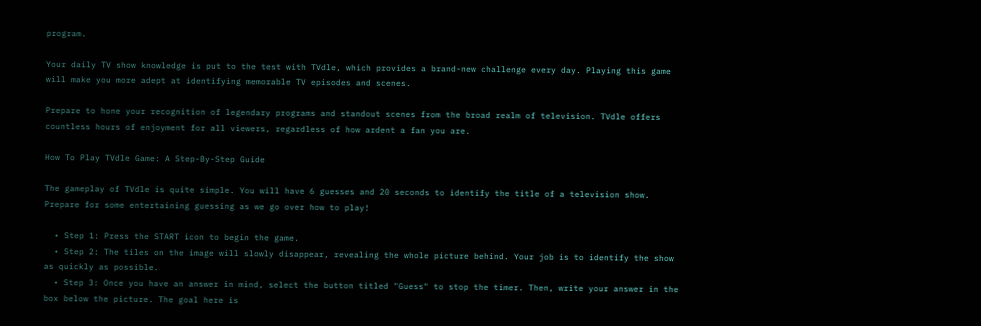program.

Your daily TV show knowledge is put to the test with TVdle, which provides a brand-new challenge every day. Playing this game will make you more adept at identifying memorable TV episodes and scenes.

Prepare to hone your recognition of legendary programs and standout scenes from the broad realm of television. TVdle offers countless hours of enjoyment for all viewers, regardless of how ardent a fan you are.

How To Play TVdle Game: A Step-By-Step Guide

The gameplay of TVdle is quite simple. You will have 6 guesses and 20 seconds to identify the title of a television show. Prepare for some entertaining guessing as we go over how to play!

  • Step 1: Press the START icon to begin the game.
  • Step 2: The tiles on the image will slowly disappear, revealing the whole picture behind. Your job is to identify the show as quickly as possible.
  • Step 3: Once you have an answer in mind, select the button titled "Guess" to stop the timer. Then, write your answer in the box below the picture. The goal here is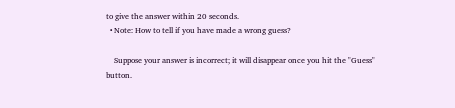to give the answer within 20 seconds.
  • Note: How to tell if you have made a wrong guess?

    Suppose your answer is incorrect; it will disappear once you hit the "Guess" button.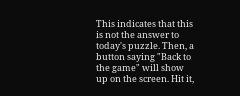This indicates that this is not the answer to today's puzzle. Then, a button saying "Back to the game" will show up on the screen. Hit it,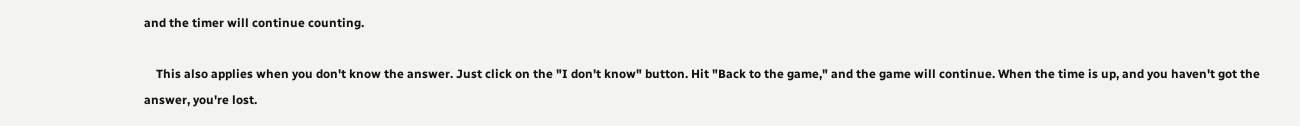and the timer will continue counting.

    This also applies when you don't know the answer. Just click on the "I don't know" button. Hit "Back to the game," and the game will continue. When the time is up, and you haven't got the answer, you're lost.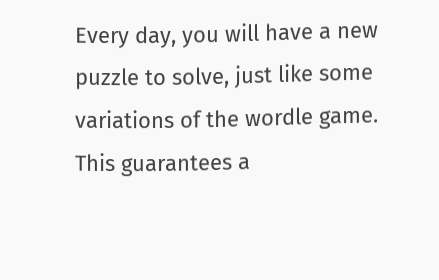Every day, you will have a new puzzle to solve, just like some variations of the wordle game. This guarantees a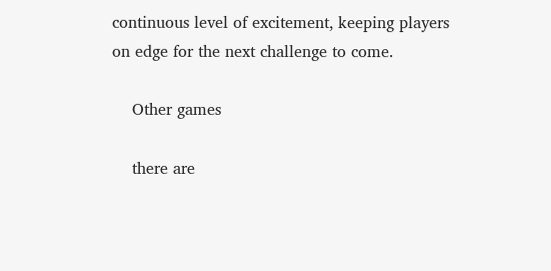continuous level of excitement, keeping players on edge for the next challenge to come.

    Other games

    there are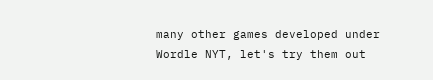many other games developed under Wordle NYT, let's try them out